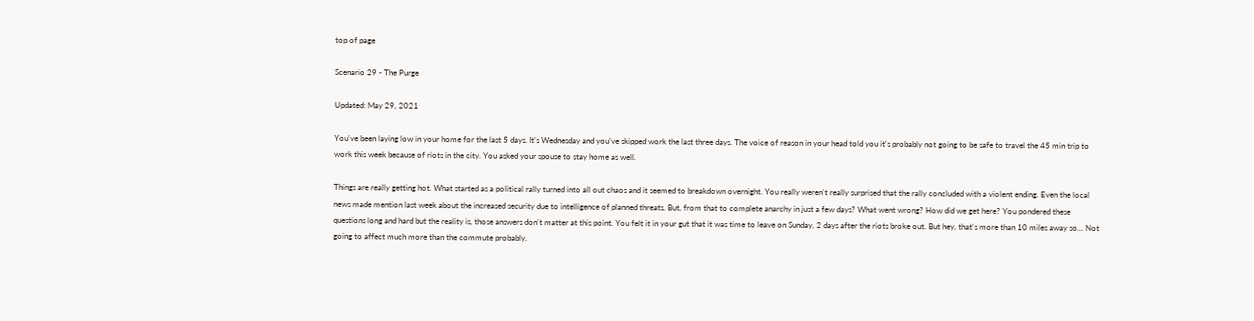top of page

Scenario 29 - The Purge

Updated: May 29, 2021

You've been laying low in your home for the last 5 days. It's Wednesday and you've skipped work the last three days. The voice of reason in your head told you it's probably not going to be safe to travel the 45 min trip to work this week because of riots in the city. You asked your spouse to stay home as well.

Things are really getting hot. What started as a political rally turned into all out chaos and it seemed to breakdown overnight. You really weren't really surprised that the rally concluded with a violent ending. Even the local news made mention last week about the increased security due to intelligence of planned threats. But, from that to complete anarchy in just a few days? What went wrong? How did we get here? You pondered these questions long and hard but the reality is, those answers don't matter at this point. You felt it in your gut that it was time to leave on Sunday, 2 days after the riots broke out. But hey, that's more than 10 miles away so... Not going to affect much more than the commute probably.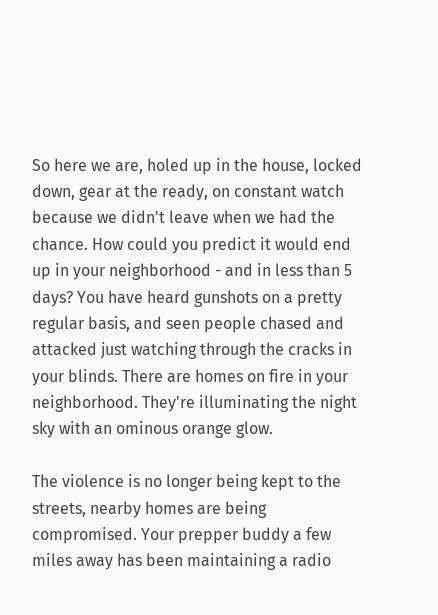So here we are, holed up in the house, locked down, gear at the ready, on constant watch because we didn't leave when we had the chance. How could you predict it would end up in your neighborhood - and in less than 5 days? You have heard gunshots on a pretty regular basis, and seen people chased and attacked just watching through the cracks in your blinds. There are homes on fire in your neighborhood. They're illuminating the night sky with an ominous orange glow.

The violence is no longer being kept to the streets, nearby homes are being compromised. Your prepper buddy a few miles away has been maintaining a radio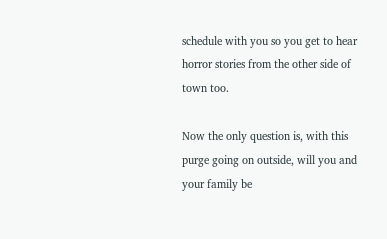schedule with you so you get to hear horror stories from the other side of town too.

Now the only question is, with this purge going on outside, will you and your family be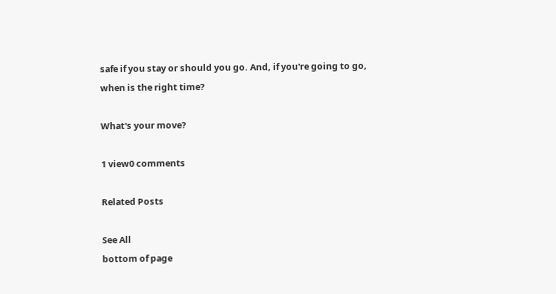safe if you stay or should you go. And, if you're going to go, when is the right time?

What's your move?

1 view0 comments

Related Posts

See All
bottom of page